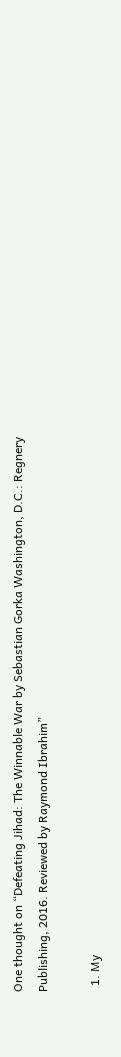One thought on “Defeating Jihad: The Winnable War by Sebastian Gorka Washington, D.C.: Regnery Publishing, 2016. Reviewed by Raymond Ibrahim”

  1. My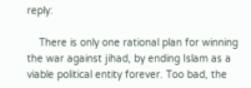reply:

    There is only one rational plan for winning the war against jihad, by ending Islam as a viable political entity forever. Too bad, the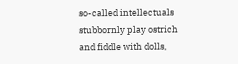so-called intellectuals stubbornly play ostrich and fiddle with dolls,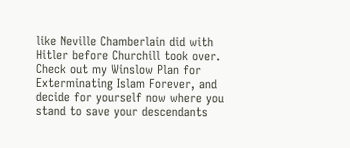like Neville Chamberlain did with Hitler before Churchill took over. Check out my Winslow Plan for Exterminating Islam Forever, and decide for yourself now where you stand to save your descendants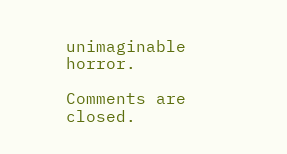unimaginable horror.

Comments are closed.